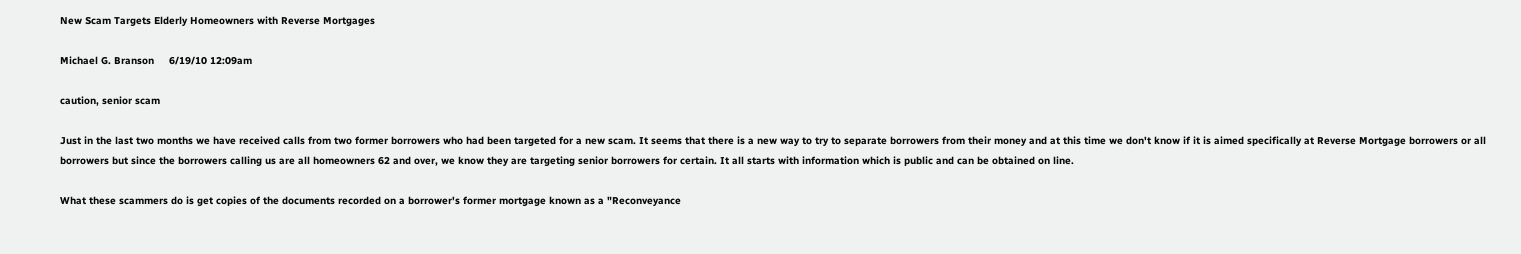New Scam Targets Elderly Homeowners with Reverse Mortgages

Michael G. Branson     6/19/10 12:09am

caution, senior scam

Just in the last two months we have received calls from two former borrowers who had been targeted for a new scam. It seems that there is a new way to try to separate borrowers from their money and at this time we don't know if it is aimed specifically at Reverse Mortgage borrowers or all borrowers but since the borrowers calling us are all homeowners 62 and over, we know they are targeting senior borrowers for certain. It all starts with information which is public and can be obtained on line.

What these scammers do is get copies of the documents recorded on a borrower's former mortgage known as a "Reconveyance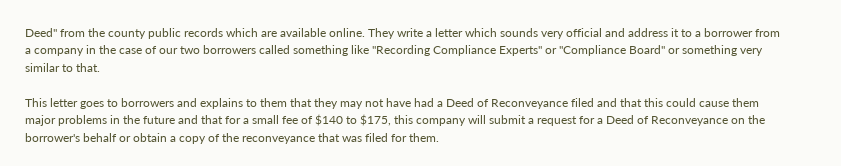Deed" from the county public records which are available online. They write a letter which sounds very official and address it to a borrower from a company in the case of our two borrowers called something like "Recording Compliance Experts" or "Compliance Board" or something very similar to that.

This letter goes to borrowers and explains to them that they may not have had a Deed of Reconveyance filed and that this could cause them major problems in the future and that for a small fee of $140 to $175, this company will submit a request for a Deed of Reconveyance on the borrower's behalf or obtain a copy of the reconveyance that was filed for them.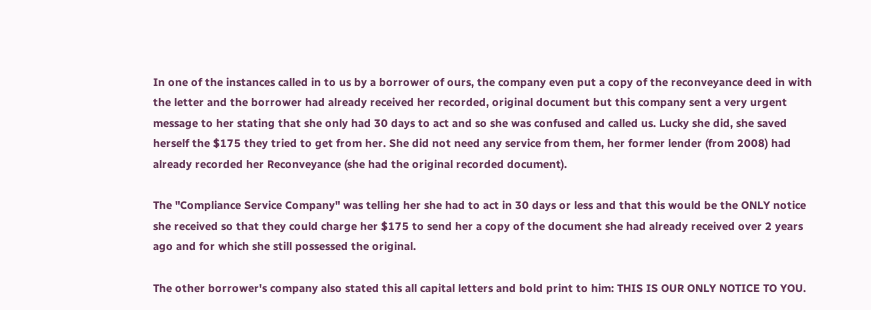In one of the instances called in to us by a borrower of ours, the company even put a copy of the reconveyance deed in with the letter and the borrower had already received her recorded, original document but this company sent a very urgent message to her stating that she only had 30 days to act and so she was confused and called us. Lucky she did, she saved herself the $175 they tried to get from her. She did not need any service from them, her former lender (from 2008) had already recorded her Reconveyance (she had the original recorded document).

The "Compliance Service Company" was telling her she had to act in 30 days or less and that this would be the ONLY notice she received so that they could charge her $175 to send her a copy of the document she had already received over 2 years ago and for which she still possessed the original.

The other borrower's company also stated this all capital letters and bold print to him: THIS IS OUR ONLY NOTICE TO YOU.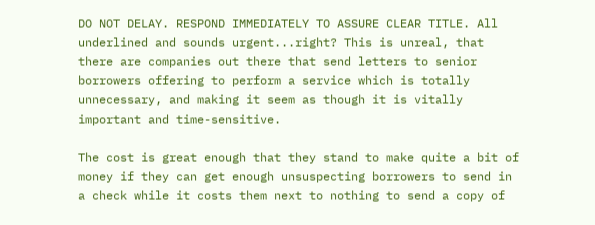DO NOT DELAY. RESPOND IMMEDIATELY TO ASSURE CLEAR TITLE. All underlined and sounds urgent...right? This is unreal, that there are companies out there that send letters to senior borrowers offering to perform a service which is totally unnecessary, and making it seem as though it is vitally important and time-sensitive.

The cost is great enough that they stand to make quite a bit of money if they can get enough unsuspecting borrowers to send in a check while it costs them next to nothing to send a copy of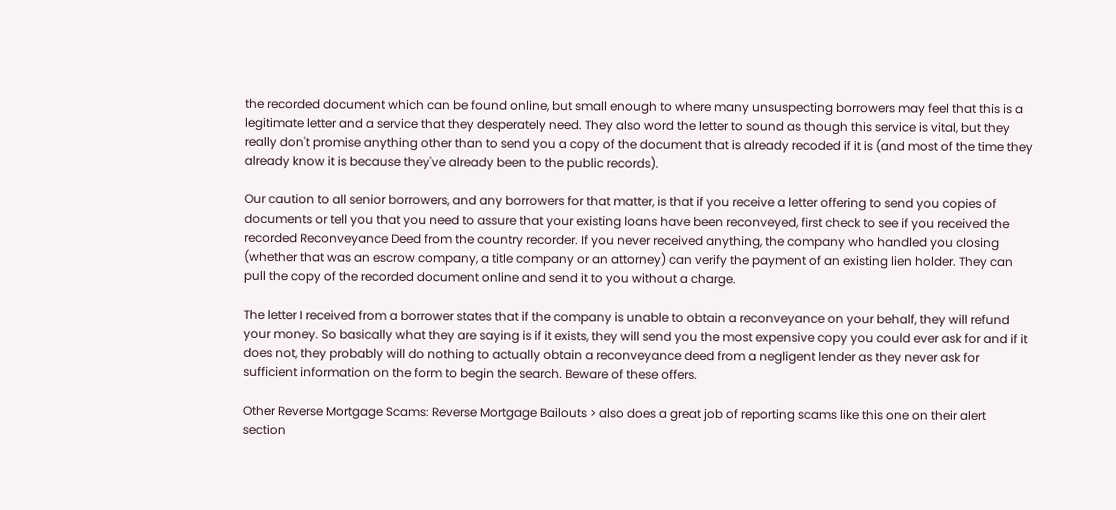the recorded document which can be found online, but small enough to where many unsuspecting borrowers may feel that this is a legitimate letter and a service that they desperately need. They also word the letter to sound as though this service is vital, but they really don't promise anything other than to send you a copy of the document that is already recoded if it is (and most of the time they already know it is because they've already been to the public records).

Our caution to all senior borrowers, and any borrowers for that matter, is that if you receive a letter offering to send you copies of documents or tell you that you need to assure that your existing loans have been reconveyed, first check to see if you received the recorded Reconveyance Deed from the country recorder. If you never received anything, the company who handled you closing (whether that was an escrow company, a title company or an attorney) can verify the payment of an existing lien holder. They can pull the copy of the recorded document online and send it to you without a charge.

The letter I received from a borrower states that if the company is unable to obtain a reconveyance on your behalf, they will refund your money. So basically what they are saying is if it exists, they will send you the most expensive copy you could ever ask for and if it does not, they probably will do nothing to actually obtain a reconveyance deed from a negligent lender as they never ask for sufficient information on the form to begin the search. Beware of these offers.

Other Reverse Mortgage Scams: Reverse Mortgage Bailouts > also does a great job of reporting scams like this one on their alert section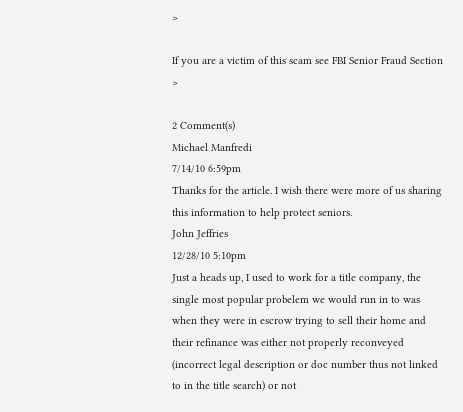>

If you are a victim of this scam see FBI Senior Fraud Section >

2 Comment(s)
Michael Manfredi
7/14/10 6:59pm
Thanks for the article. I wish there were more of us sharing this information to help protect seniors.
John Jeffries
12/28/10 5:10pm
Just a heads up, I used to work for a title company, the single most popular probelem we would run in to was when they were in escrow trying to sell their home and their refinance was either not properly reconveyed (incorrect legal description or doc number thus not linked to in the title search) or not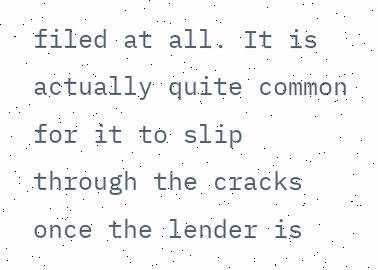filed at all. It is actually quite common for it to slip through the cracks once the lender is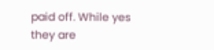paid off. While yes they are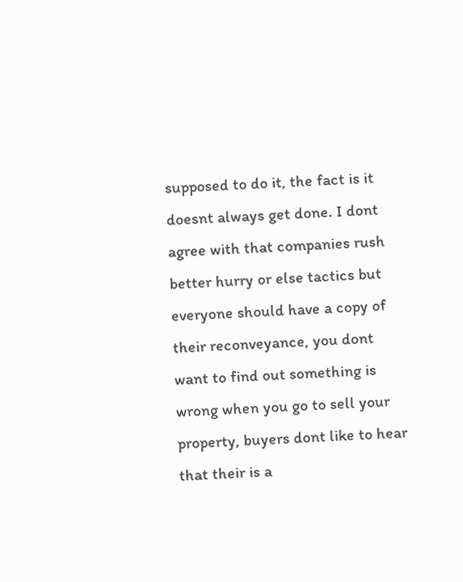supposed to do it, the fact is it doesnt always get done. I dont agree with that companies rush better hurry or else tactics but everyone should have a copy of their reconveyance, you dont want to find out something is wrong when you go to sell your property, buyers dont like to hear that their is a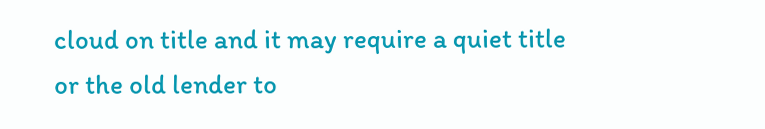cloud on title and it may require a quiet title or the old lender to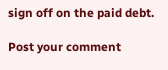sign off on the paid debt.

Post your comment